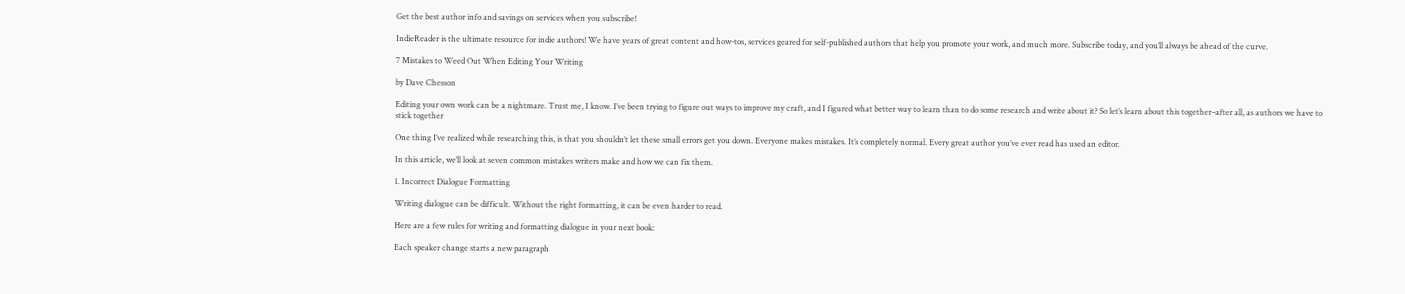Get the best author info and savings on services when you subscribe!

IndieReader is the ultimate resource for indie authors! We have years of great content and how-tos, services geared for self-published authors that help you promote your work, and much more. Subscribe today, and you’ll always be ahead of the curve.

7 Mistakes to Weed Out When Editing Your Writing

by Dave Chesson

Editing your own work can be a nightmare. Trust me, I know. I’ve been trying to figure out ways to improve my craft, and I figured what better way to learn than to do some research and write about it? So let’s learn about this together–after all, as authors we have to stick together

One thing I’ve realized while researching this, is that you shouldn’t let these small errors get you down. Everyone makes mistakes. It’s completely normal. Every great author you’ve ever read has used an editor.

In this article, we’ll look at seven common mistakes writers make and how we can fix them.

1. Incorrect Dialogue Formatting

Writing dialogue can be difficult. Without the right formatting, it can be even harder to read.

Here are a few rules for writing and formatting dialogue in your next book:

Each speaker change starts a new paragraph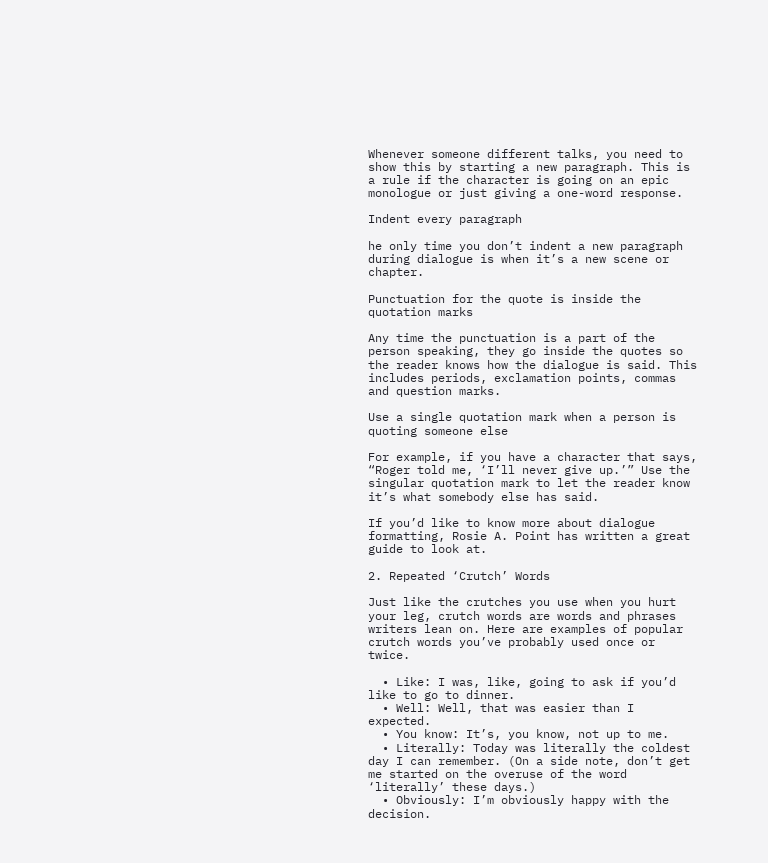Whenever someone different talks, you need to show this by starting a new paragraph. This is a rule if the character is going on an epic monologue or just giving a one-word response.

Indent every paragraph

he only time you don’t indent a new paragraph during dialogue is when it’s a new scene or chapter.

Punctuation for the quote is inside the quotation marks

Any time the punctuation is a part of the person speaking, they go inside the quotes so the reader knows how the dialogue is said. This includes periods, exclamation points, commas and question marks.

Use a single quotation mark when a person is quoting someone else

For example, if you have a character that says, “Roger told me, ‘I’ll never give up.’” Use the singular quotation mark to let the reader know it’s what somebody else has said.

If you’d like to know more about dialogue formatting, Rosie A. Point has written a great guide to look at.

2. Repeated ‘Crutch’ Words

Just like the crutches you use when you hurt your leg, crutch words are words and phrases writers lean on. Here are examples of popular crutch words you’ve probably used once or twice.

  • Like: I was, like, going to ask if you’d like to go to dinner.
  • Well: Well, that was easier than I expected.
  • You know: It’s, you know, not up to me.
  • Literally: Today was literally the coldest day I can remember. (On a side note, don’t get me started on the overuse of the word ‘literally’ these days.)
  • Obviously: I’m obviously happy with the decision.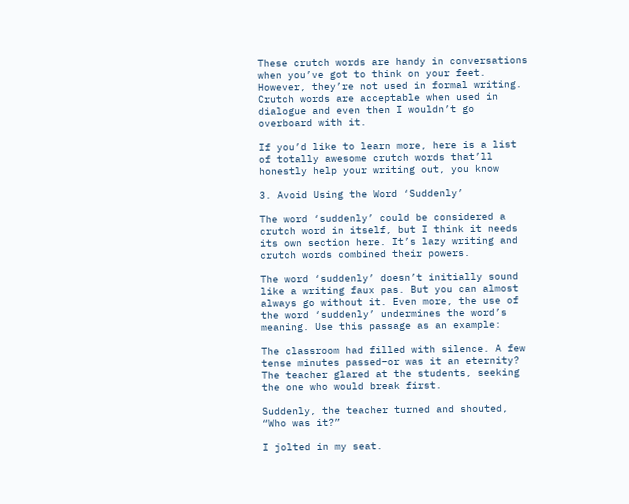These crutch words are handy in conversations when you’ve got to think on your feet. However, they’re not used in formal writing. Crutch words are acceptable when used in dialogue and even then I wouldn’t go overboard with it.

If you’d like to learn more, here is a list of totally awesome crutch words that’ll honestly help your writing out, you know

3. Avoid Using the Word ‘Suddenly’

The word ‘suddenly’ could be considered a crutch word in itself, but I think it needs its own section here. It’s lazy writing and crutch words combined their powers.

The word ‘suddenly’ doesn’t initially sound like a writing faux pas. But you can almost always go without it. Even more, the use of the word ‘suddenly’ undermines the word’s meaning. Use this passage as an example:

The classroom had filled with silence. A few tense minutes passed–or was it an eternity? The teacher glared at the students, seeking the one who would break first.

Suddenly, the teacher turned and shouted, “Who was it?”

I jolted in my seat.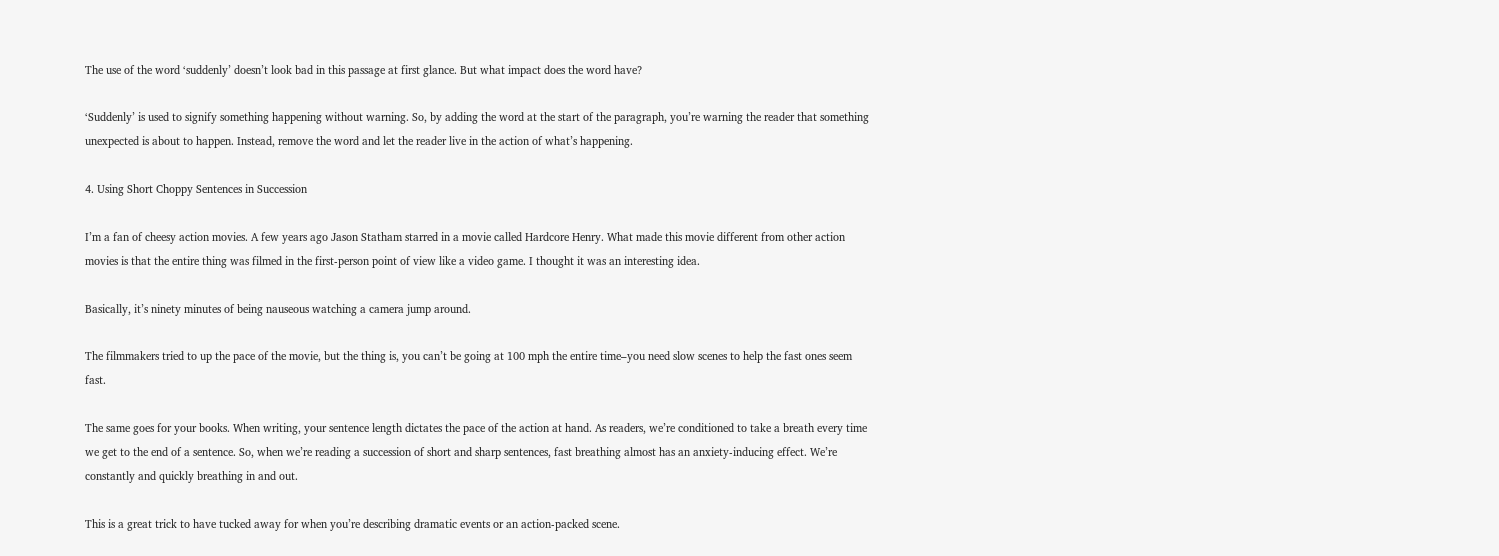The use of the word ‘suddenly’ doesn’t look bad in this passage at first glance. But what impact does the word have?

‘Suddenly’ is used to signify something happening without warning. So, by adding the word at the start of the paragraph, you’re warning the reader that something unexpected is about to happen. Instead, remove the word and let the reader live in the action of what’s happening.

4. Using Short Choppy Sentences in Succession

I’m a fan of cheesy action movies. A few years ago Jason Statham starred in a movie called Hardcore Henry. What made this movie different from other action movies is that the entire thing was filmed in the first-person point of view like a video game. I thought it was an interesting idea.

Basically, it’s ninety minutes of being nauseous watching a camera jump around.

The filmmakers tried to up the pace of the movie, but the thing is, you can’t be going at 100 mph the entire time–you need slow scenes to help the fast ones seem fast.

The same goes for your books. When writing, your sentence length dictates the pace of the action at hand. As readers, we’re conditioned to take a breath every time we get to the end of a sentence. So, when we’re reading a succession of short and sharp sentences, fast breathing almost has an anxiety-inducing effect. We’re constantly and quickly breathing in and out.

This is a great trick to have tucked away for when you’re describing dramatic events or an action-packed scene.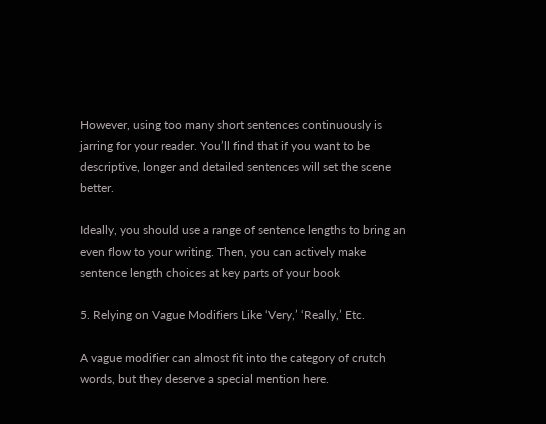However, using too many short sentences continuously is jarring for your reader. You’ll find that if you want to be descriptive, longer and detailed sentences will set the scene better.

Ideally, you should use a range of sentence lengths to bring an even flow to your writing. Then, you can actively make sentence length choices at key parts of your book

5. Relying on Vague Modifiers Like ‘Very,’ ‘Really,’ Etc.

A vague modifier can almost fit into the category of crutch words, but they deserve a special mention here.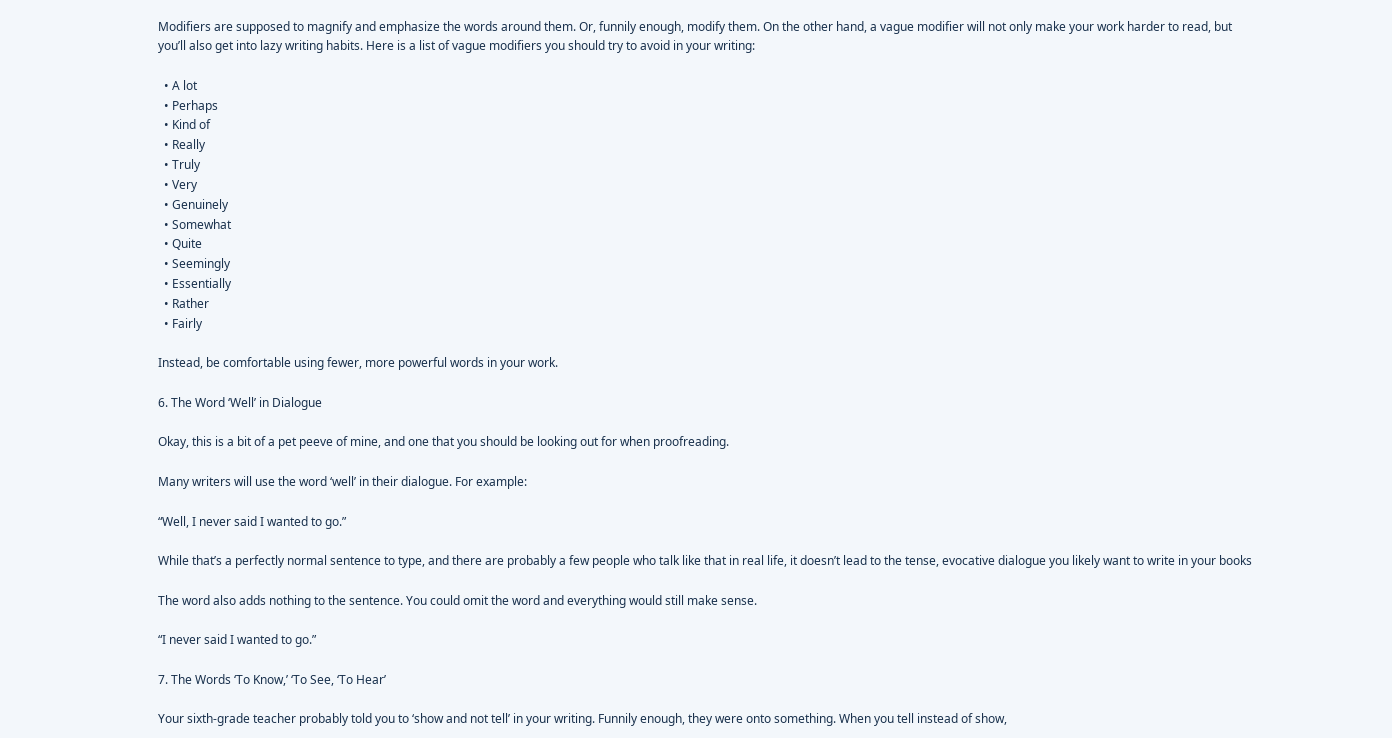Modifiers are supposed to magnify and emphasize the words around them. Or, funnily enough, modify them. On the other hand, a vague modifier will not only make your work harder to read, but you’ll also get into lazy writing habits. Here is a list of vague modifiers you should try to avoid in your writing:

  • A lot
  • Perhaps
  • Kind of
  • Really
  • Truly
  • Very
  • Genuinely
  • Somewhat
  • Quite
  • Seemingly
  • Essentially
  • Rather
  • Fairly

Instead, be comfortable using fewer, more powerful words in your work.

6. The Word ‘Well’ in Dialogue

Okay, this is a bit of a pet peeve of mine, and one that you should be looking out for when proofreading.

Many writers will use the word ‘well’ in their dialogue. For example:

“Well, I never said I wanted to go.”

While that’s a perfectly normal sentence to type, and there are probably a few people who talk like that in real life, it doesn’t lead to the tense, evocative dialogue you likely want to write in your books

The word also adds nothing to the sentence. You could omit the word and everything would still make sense.

“I never said I wanted to go.”

7. The Words ‘To Know,’ ‘To See, ‘To Hear’

Your sixth-grade teacher probably told you to ‘show and not tell’ in your writing. Funnily enough, they were onto something. When you tell instead of show,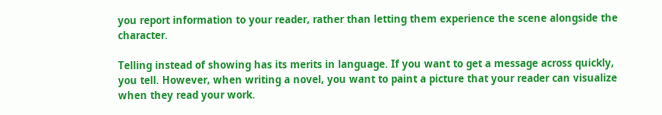you report information to your reader, rather than letting them experience the scene alongside the character.

Telling instead of showing has its merits in language. If you want to get a message across quickly, you tell. However, when writing a novel, you want to paint a picture that your reader can visualize when they read your work.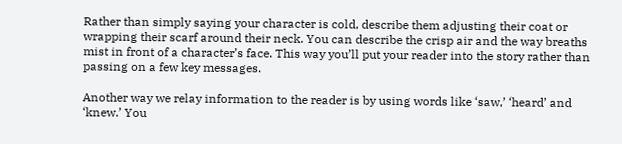Rather than simply saying your character is cold, describe them adjusting their coat or wrapping their scarf around their neck. You can describe the crisp air and the way breaths mist in front of a character’s face. This way you’ll put your reader into the story rather than passing on a few key messages.

Another way we relay information to the reader is by using words like ‘saw,’ ‘heard’ and ‘knew.’ You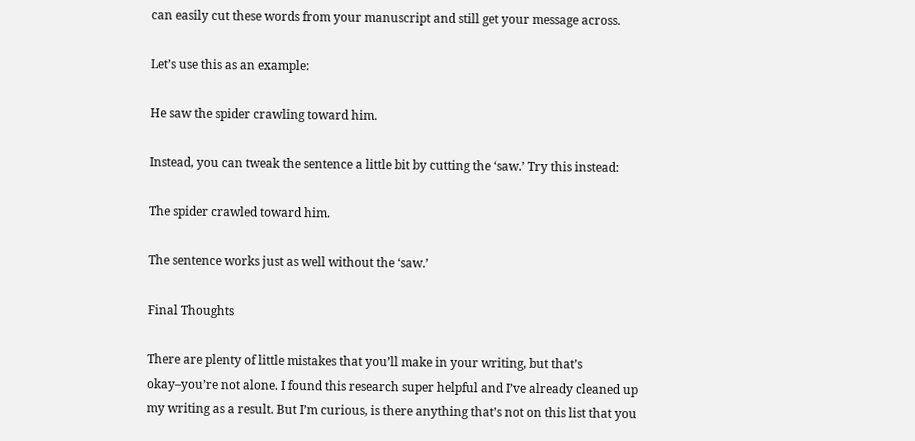can easily cut these words from your manuscript and still get your message across.

Let’s use this as an example:

He saw the spider crawling toward him.

Instead, you can tweak the sentence a little bit by cutting the ‘saw.’ Try this instead:

The spider crawled toward him.

The sentence works just as well without the ‘saw.’

Final Thoughts

There are plenty of little mistakes that you’ll make in your writing, but that’s okay–you’re not alone. I found this research super helpful and I’ve already cleaned up my writing as a result. But I’m curious, is there anything that’s not on this list that you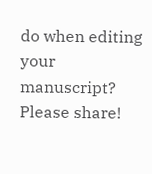do when editing your manuscript? Please share!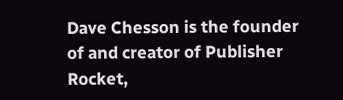Dave Chesson is the founder of and creator of Publisher Rocket,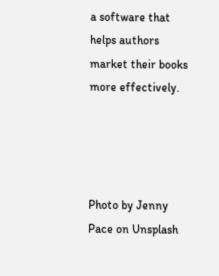a software that helps authors market their books more effectively.




Photo by Jenny Pace on Unsplash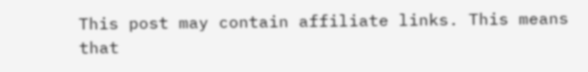This post may contain affiliate links. This means that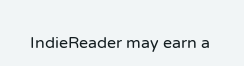IndieReader may earn a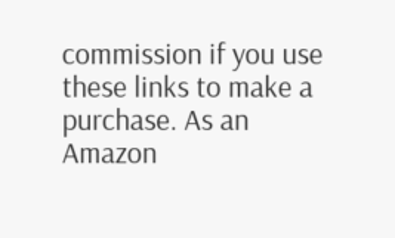commission if you use these links to make a purchase. As an Amazon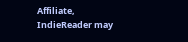Affiliate, IndieReader may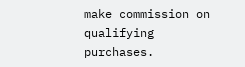make commission on qualifying purchases.